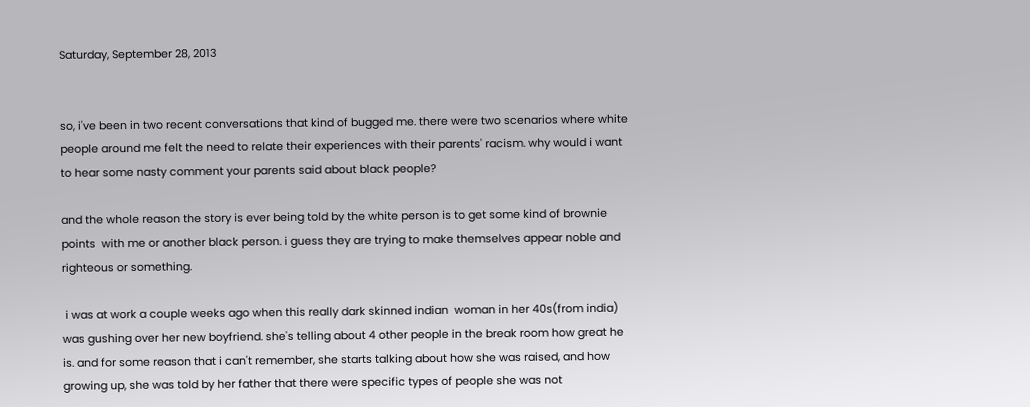Saturday, September 28, 2013


so, i've been in two recent conversations that kind of bugged me. there were two scenarios where white people around me felt the need to relate their experiences with their parents' racism. why would i want to hear some nasty comment your parents said about black people?

and the whole reason the story is ever being told by the white person is to get some kind of brownie points  with me or another black person. i guess they are trying to make themselves appear noble and righteous or something.

 i was at work a couple weeks ago when this really dark skinned indian  woman in her 40s(from india) was gushing over her new boyfriend. she's telling about 4 other people in the break room how great he is. and for some reason that i can't remember, she starts talking about how she was raised, and how growing up, she was told by her father that there were specific types of people she was not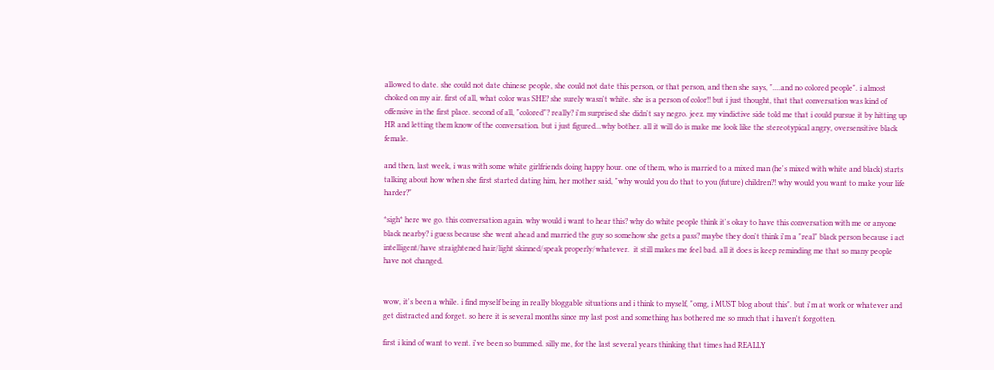allowed to date. she could not date chinese people, she could not date this person, or that person, and then she says, "....and no colored people". i almost choked on my air. first of all, what color was SHE? she surely wasn't white. she is a person of color!! but i just thought, that that conversation was kind of offensive in the first place. second of all, "colored"? really? i'm surprised she didn't say negro. jeez. my vindictive side told me that i could pursue it by hitting up HR and letting them know of the conversation. but i just figured...why bother. all it will do is make me look like the stereotypical angry, oversensitive black female.

and then, last week, i was with some white girlfriends doing happy hour. one of them, who is married to a mixed man (he's mixed with white and black) starts talking about how when she first started dating him, her mother said, "why would you do that to you (future) children?! why would you want to make your life harder?"

*sigh* here we go. this conversation again. why would i want to hear this? why do white people think it's okay to have this conversation with me or anyone black nearby? i guess because she went ahead and married the guy so somehow she gets a pass? maybe they don't think i'm a "real" black person because i act intelligent/have straightened hair/light skinned/speak properly/whatever.  it still makes me feel bad. all it does is keep reminding me that so many people have not changed.


wow, it's been a while. i find myself being in really bloggable situations and i think to myself, "omg, i MUST blog about this". but i'm at work or whatever and get distracted and forget. so here it is several months since my last post and something has bothered me so much that i haven't forgotten.

first i kind of want to vent. i've been so bummed. silly me, for the last several years thinking that times had REALLY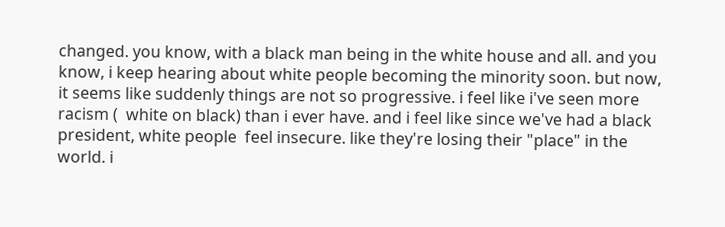changed. you know, with a black man being in the white house and all. and you know, i keep hearing about white people becoming the minority soon. but now, it seems like suddenly things are not so progressive. i feel like i've seen more racism (  white on black) than i ever have. and i feel like since we've had a black president, white people  feel insecure. like they're losing their "place" in the world. i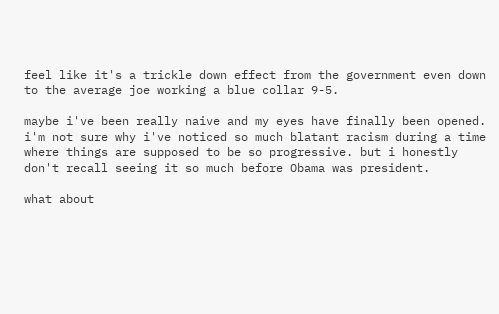feel like it's a trickle down effect from the government even down to the average joe working a blue collar 9-5.

maybe i've been really naive and my eyes have finally been opened. i'm not sure why i've noticed so much blatant racism during a time where things are supposed to be so progressive. but i honestly don't recall seeing it so much before Obama was president.

what about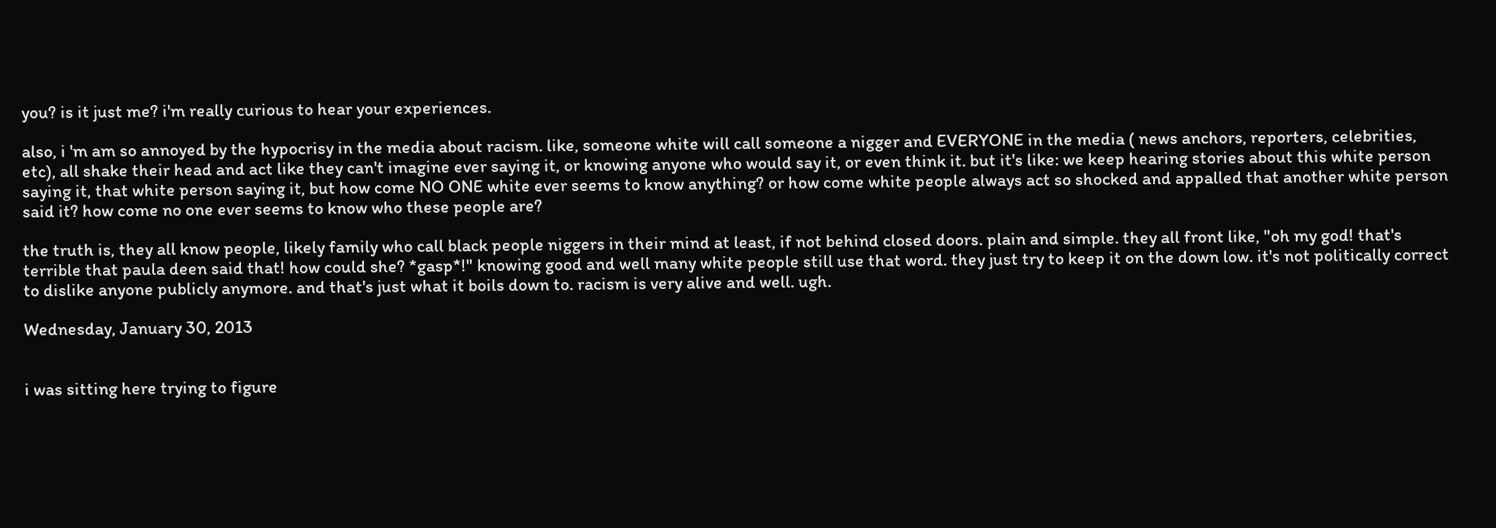you? is it just me? i'm really curious to hear your experiences.

also, i 'm am so annoyed by the hypocrisy in the media about racism. like, someone white will call someone a nigger and EVERYONE in the media ( news anchors, reporters, celebrities, etc), all shake their head and act like they can't imagine ever saying it, or knowing anyone who would say it, or even think it. but it's like: we keep hearing stories about this white person saying it, that white person saying it, but how come NO ONE white ever seems to know anything? or how come white people always act so shocked and appalled that another white person said it? how come no one ever seems to know who these people are?

the truth is, they all know people, likely family who call black people niggers in their mind at least, if not behind closed doors. plain and simple. they all front like, "oh my god! that's terrible that paula deen said that! how could she? *gasp*!" knowing good and well many white people still use that word. they just try to keep it on the down low. it's not politically correct to dislike anyone publicly anymore. and that's just what it boils down to. racism is very alive and well. ugh.

Wednesday, January 30, 2013


i was sitting here trying to figure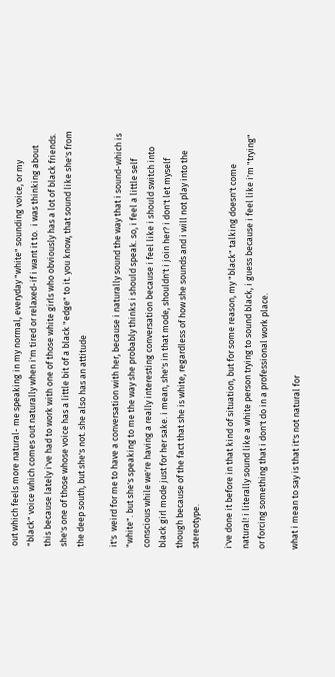out which feels more natural- me speaking in my normal, everyday "white" sounding voice, or my "black" voice which comes out naturally when i'm tired or relaxed-if i want it to.  i was thinking about this because lately i've had to work with one of those white girls who obviously has a lot of black friends.  she's one of those whose voice has a little bit of a black "edge" to it. you know, that sound like she's from the deep south, but she's not. she also has an attitude

it's  weird for me to have a conversation with her, because i naturally sound the way that i sound-which is "white". but she's speaking to me the way she probably thinks i should speak. so, i feel a little self conscious while we're having a really interesting conversation because i feel like i should switch into black girl mode just for her sake. i mean, she's in that mode, shouldn't i join her? i don't let myself though because of the fact that she is white, regardless of how she sounds and i will not play into the stereotype.

i've done it before in that kind of situation, but for some reason, my "black" talking doesn't come natural! i literally sound like a white person trying to sound black, i guess because i feel like i'm "trying" or forcing something that i don't do in a professional work place.

what i mean to say is that it's not natural for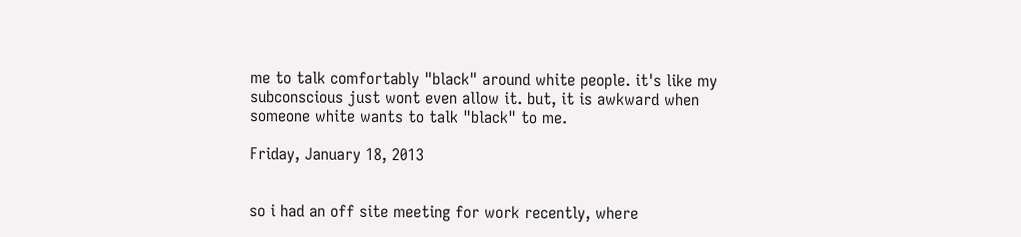me to talk comfortably "black" around white people. it's like my subconscious just wont even allow it. but, it is awkward when someone white wants to talk "black" to me.

Friday, January 18, 2013


so i had an off site meeting for work recently, where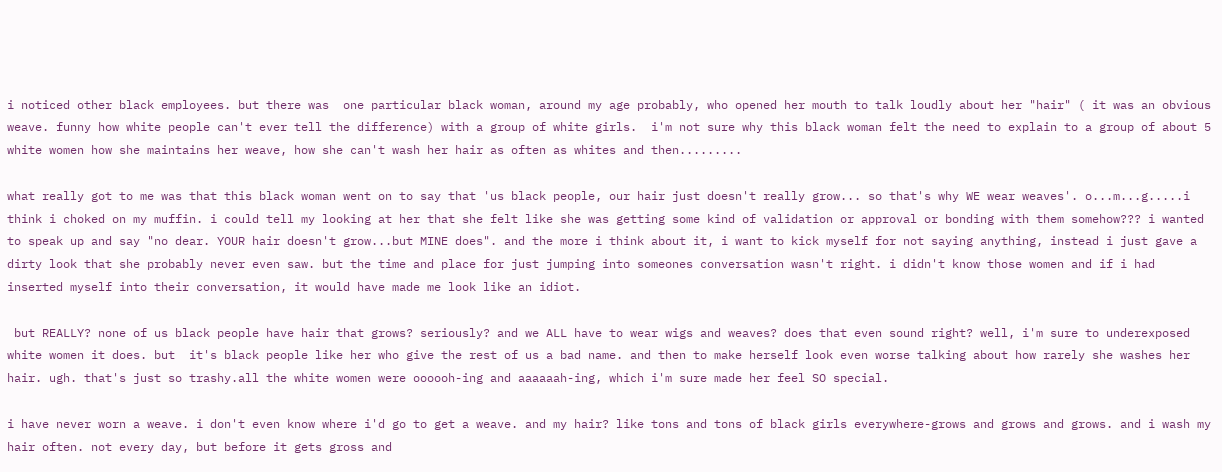i noticed other black employees. but there was  one particular black woman, around my age probably, who opened her mouth to talk loudly about her "hair" ( it was an obvious weave. funny how white people can't ever tell the difference) with a group of white girls.  i'm not sure why this black woman felt the need to explain to a group of about 5 white women how she maintains her weave, how she can't wash her hair as often as whites and then.........

what really got to me was that this black woman went on to say that 'us black people, our hair just doesn't really grow... so that's why WE wear weaves'. o...m...g.....i think i choked on my muffin. i could tell my looking at her that she felt like she was getting some kind of validation or approval or bonding with them somehow??? i wanted to speak up and say "no dear. YOUR hair doesn't grow...but MINE does". and the more i think about it, i want to kick myself for not saying anything, instead i just gave a dirty look that she probably never even saw. but the time and place for just jumping into someones conversation wasn't right. i didn't know those women and if i had  inserted myself into their conversation, it would have made me look like an idiot.

 but REALLY? none of us black people have hair that grows? seriously? and we ALL have to wear wigs and weaves? does that even sound right? well, i'm sure to underexposed white women it does. but  it's black people like her who give the rest of us a bad name. and then to make herself look even worse talking about how rarely she washes her hair. ugh. that's just so trashy.all the white women were oooooh-ing and aaaaaah-ing, which i'm sure made her feel SO special.

i have never worn a weave. i don't even know where i'd go to get a weave. and my hair? like tons and tons of black girls everywhere-grows and grows and grows. and i wash my hair often. not every day, but before it gets gross and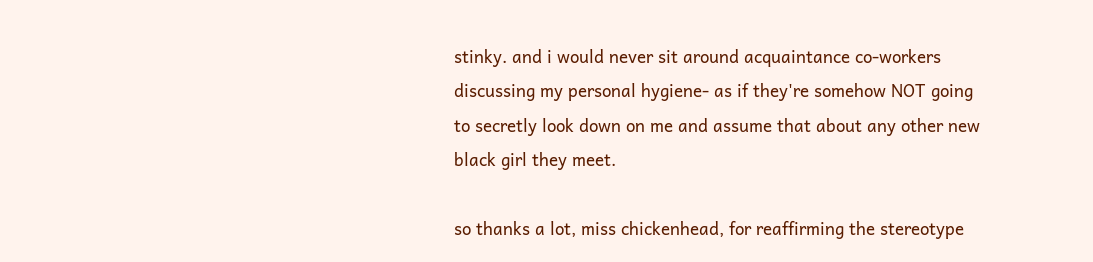stinky. and i would never sit around acquaintance co-workers discussing my personal hygiene- as if they're somehow NOT going to secretly look down on me and assume that about any other new black girl they meet.

so thanks a lot, miss chickenhead, for reaffirming the stereotype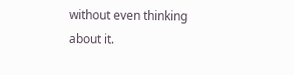without even thinking about it.